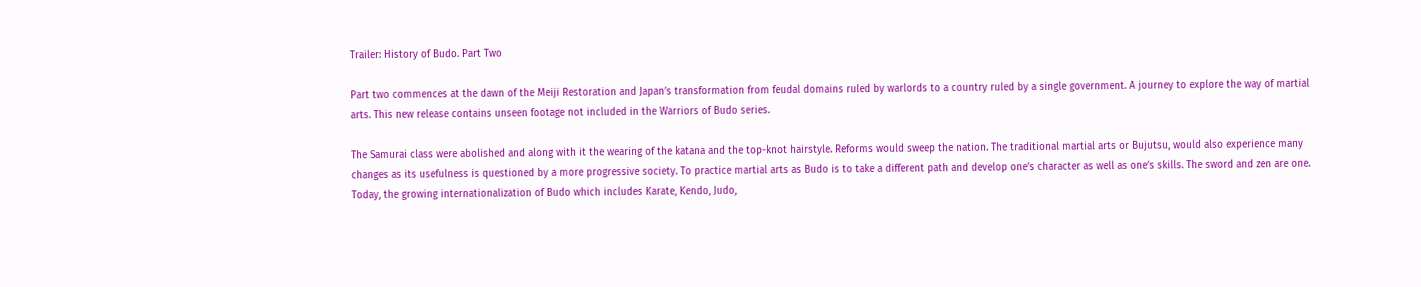Trailer: History of Budo. Part Two

Part two commences at the dawn of the Meiji Restoration and Japan’s transformation from feudal domains ruled by warlords to a country ruled by a single government. A journey to explore the way of martial arts. This new release contains unseen footage not included in the Warriors of Budo series.

The Samurai class were abolished and along with it the wearing of the katana and the top-knot hairstyle. Reforms would sweep the nation. The traditional martial arts or Bujutsu, would also experience many changes as its usefulness is questioned by a more progressive society. To practice martial arts as Budo is to take a different path and develop one’s character as well as one’s skills. The sword and zen are one. Today, the growing internationalization of Budo which includes Karate, Kendo, Judo,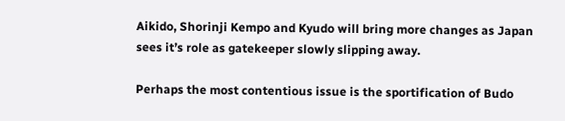Aikido, Shorinji Kempo and Kyudo will bring more changes as Japan sees it’s role as gatekeeper slowly slipping away.

Perhaps the most contentious issue is the sportification of Budo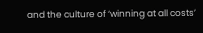and the culture of ‘winning at all costs’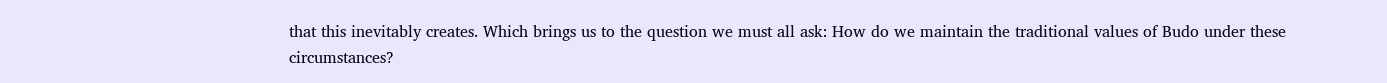that this inevitably creates. Which brings us to the question we must all ask: How do we maintain the traditional values of Budo under these circumstances?